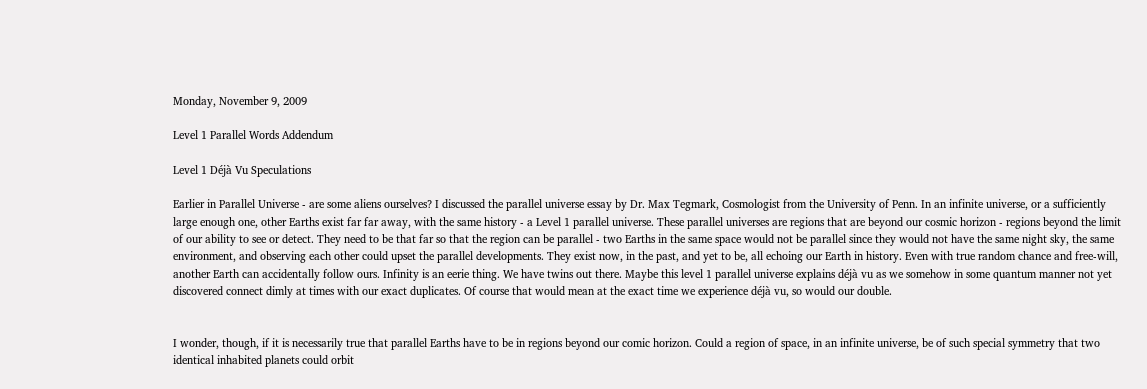Monday, November 9, 2009

Level 1 Parallel Words Addendum

Level 1 Déjà Vu Speculations

Earlier in Parallel Universe - are some aliens ourselves? I discussed the parallel universe essay by Dr. Max Tegmark, Cosmologist from the University of Penn. In an infinite universe, or a sufficiently large enough one, other Earths exist far far away, with the same history - a Level 1 parallel universe. These parallel universes are regions that are beyond our cosmic horizon - regions beyond the limit of our ability to see or detect. They need to be that far so that the region can be parallel - two Earths in the same space would not be parallel since they would not have the same night sky, the same environment, and observing each other could upset the parallel developments. They exist now, in the past, and yet to be, all echoing our Earth in history. Even with true random chance and free-will, another Earth can accidentally follow ours. Infinity is an eerie thing. We have twins out there. Maybe this level 1 parallel universe explains déjà vu as we somehow in some quantum manner not yet discovered connect dimly at times with our exact duplicates. Of course that would mean at the exact time we experience déjà vu, so would our double.


I wonder, though, if it is necessarily true that parallel Earths have to be in regions beyond our comic horizon. Could a region of space, in an infinite universe, be of such special symmetry that two identical inhabited planets could orbit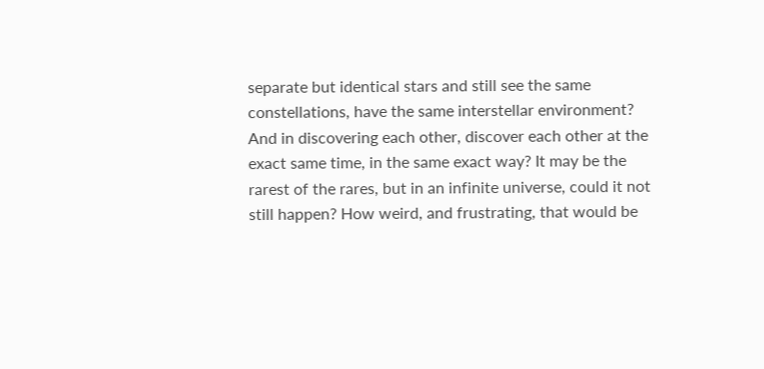separate but identical stars and still see the same constellations, have the same interstellar environment? And in discovering each other, discover each other at the exact same time, in the same exact way? It may be the rarest of the rares, but in an infinite universe, could it not still happen? How weird, and frustrating, that would be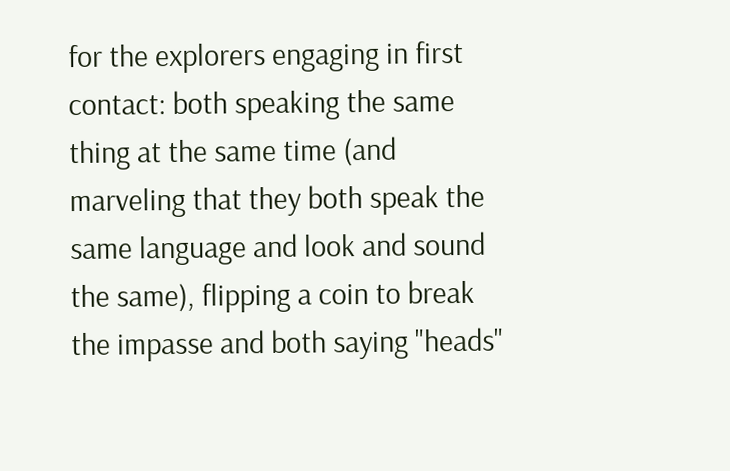for the explorers engaging in first contact: both speaking the same thing at the same time (and marveling that they both speak the same language and look and sound the same), flipping a coin to break the impasse and both saying "heads"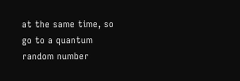at the same time, so go to a quantum random number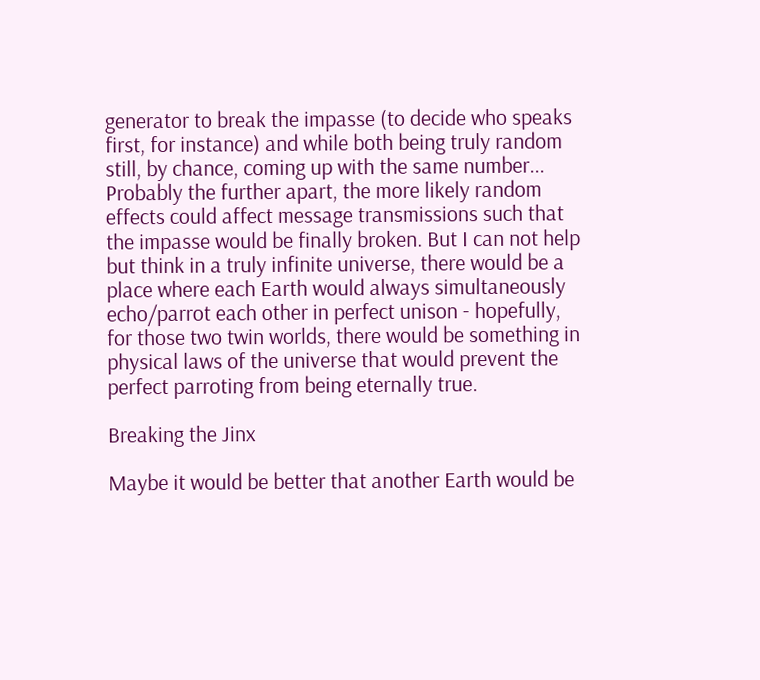generator to break the impasse (to decide who speaks first, for instance) and while both being truly random still, by chance, coming up with the same number... Probably the further apart, the more likely random effects could affect message transmissions such that the impasse would be finally broken. But I can not help but think in a truly infinite universe, there would be a place where each Earth would always simultaneously echo/parrot each other in perfect unison - hopefully, for those two twin worlds, there would be something in physical laws of the universe that would prevent the perfect parroting from being eternally true.

Breaking the Jinx

Maybe it would be better that another Earth would be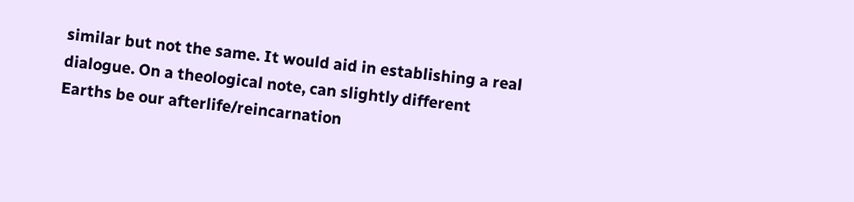similar but not the same. It would aid in establishing a real dialogue. On a theological note, can slightly different Earths be our afterlife/reincarnation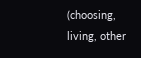(choosing, living, other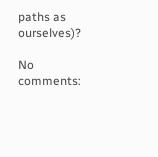paths as ourselves)?

No comments: